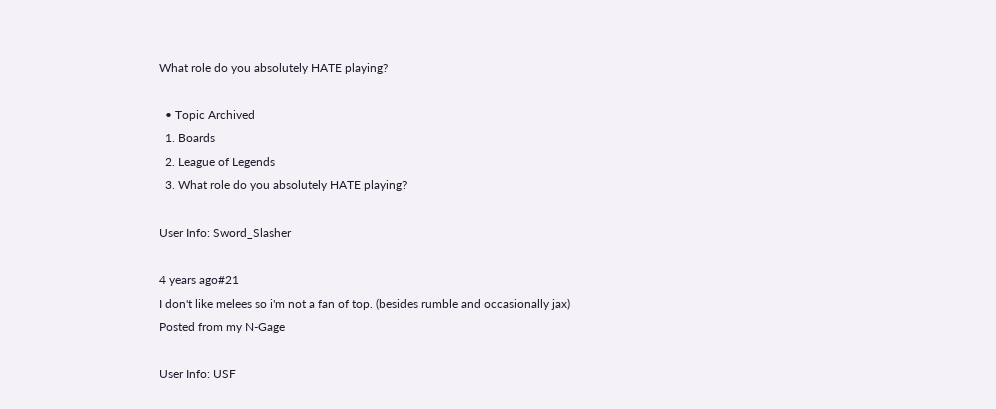What role do you absolutely HATE playing?

  • Topic Archived
  1. Boards
  2. League of Legends
  3. What role do you absolutely HATE playing?

User Info: Sword_Slasher

4 years ago#21
I don't like melees so i'm not a fan of top. (besides rumble and occasionally jax)
Posted from my N-Gage

User Info: USF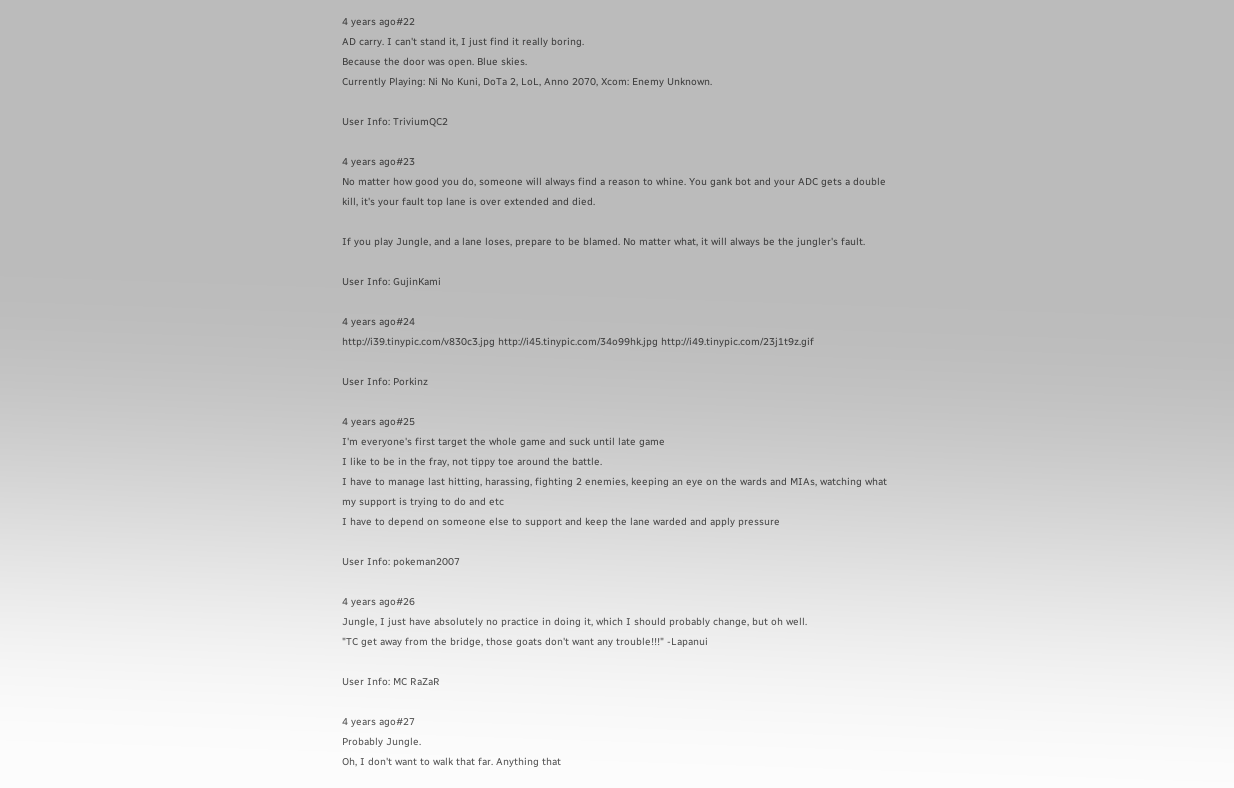4 years ago#22
AD carry. I can't stand it, I just find it really boring.
Because the door was open. Blue skies.
Currently Playing: Ni No Kuni, DoTa 2, LoL, Anno 2070, Xcom: Enemy Unknown.

User Info: TriviumQC2

4 years ago#23
No matter how good you do, someone will always find a reason to whine. You gank bot and your ADC gets a double kill, it's your fault top lane is over extended and died.

If you play Jungle, and a lane loses, prepare to be blamed. No matter what, it will always be the jungler's fault.

User Info: GujinKami

4 years ago#24
http://i39.tinypic.com/v830c3.jpg http://i45.tinypic.com/34o99hk.jpg http://i49.tinypic.com/23j1t9z.gif

User Info: Porkinz

4 years ago#25
I'm everyone's first target the whole game and suck until late game
I like to be in the fray, not tippy toe around the battle.
I have to manage last hitting, harassing, fighting 2 enemies, keeping an eye on the wards and MIAs, watching what my support is trying to do and etc
I have to depend on someone else to support and keep the lane warded and apply pressure

User Info: pokeman2007

4 years ago#26
Jungle, I just have absolutely no practice in doing it, which I should probably change, but oh well.
"TC get away from the bridge, those goats don't want any trouble!!!" -Lapanui

User Info: MC RaZaR

4 years ago#27
Probably Jungle.
Oh, I don't want to walk that far. Anything that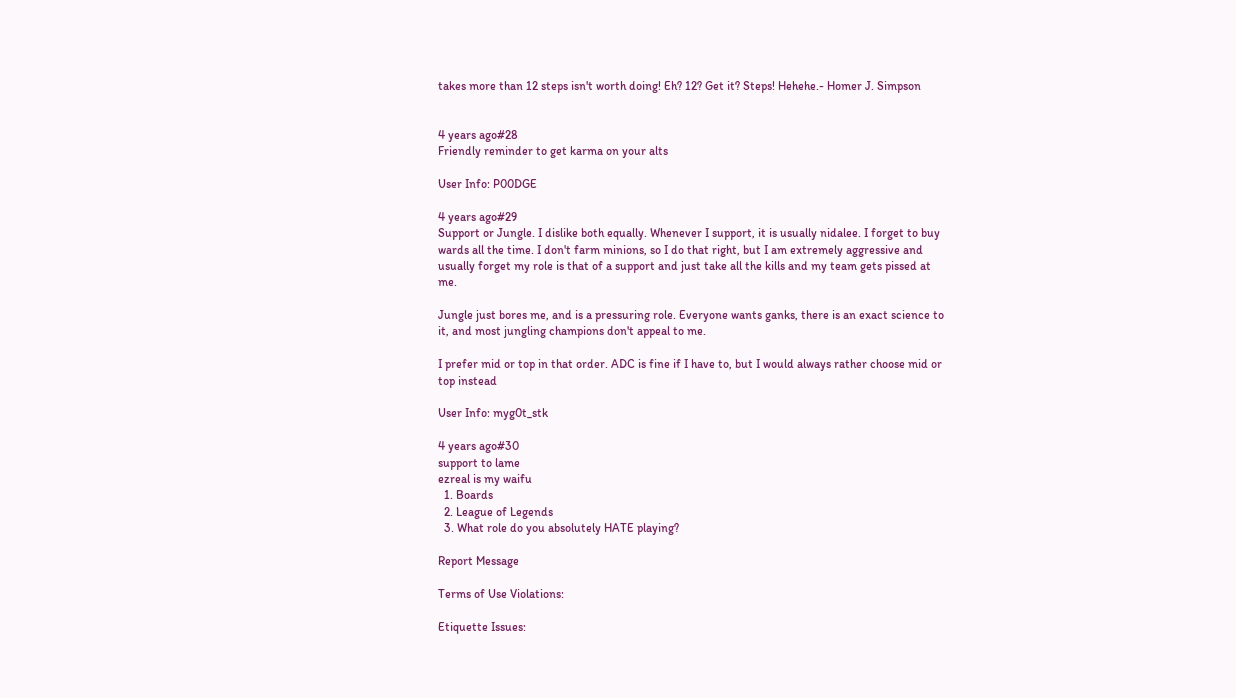takes more than 12 steps isn't worth doing! Eh? 12? Get it? Steps! Hehehe.- Homer J. Simpson


4 years ago#28
Friendly reminder to get karma on your alts

User Info: P00DGE

4 years ago#29
Support or Jungle. I dislike both equally. Whenever I support, it is usually nidalee. I forget to buy wards all the time. I don't farm minions, so I do that right, but I am extremely aggressive and usually forget my role is that of a support and just take all the kills and my team gets pissed at me.

Jungle just bores me, and is a pressuring role. Everyone wants ganks, there is an exact science to it, and most jungling champions don't appeal to me.

I prefer mid or top in that order. ADC is fine if I have to, but I would always rather choose mid or top instead

User Info: myg0t_stk

4 years ago#30
support to lame
ezreal is my waifu
  1. Boards
  2. League of Legends
  3. What role do you absolutely HATE playing?

Report Message

Terms of Use Violations:

Etiquette Issues: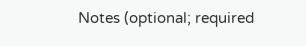Notes (optional; required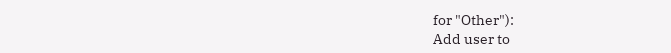for "Other"):
Add user to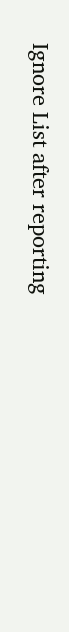Ignore List after reporting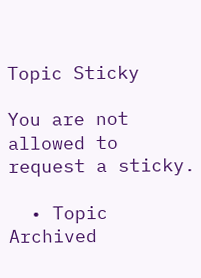Topic Sticky

You are not allowed to request a sticky.

  • Topic Archived